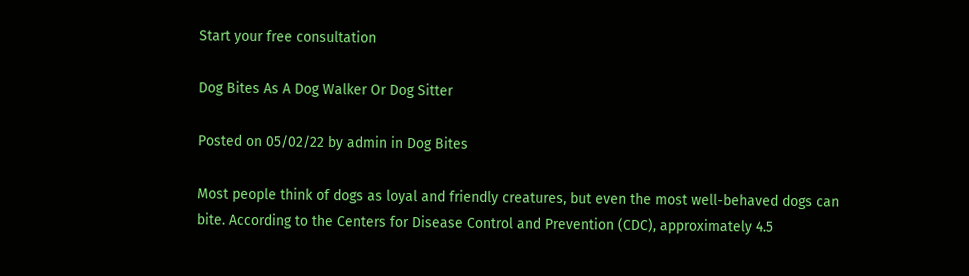Start your free consultation

Dog Bites As A Dog Walker Or Dog Sitter

Posted on 05/02/22 by admin in Dog Bites

Most people think of dogs as loyal and friendly creatures, but even the most well-behaved dogs can bite. According to the Centers for Disease Control and Prevention (CDC), approximately 4.5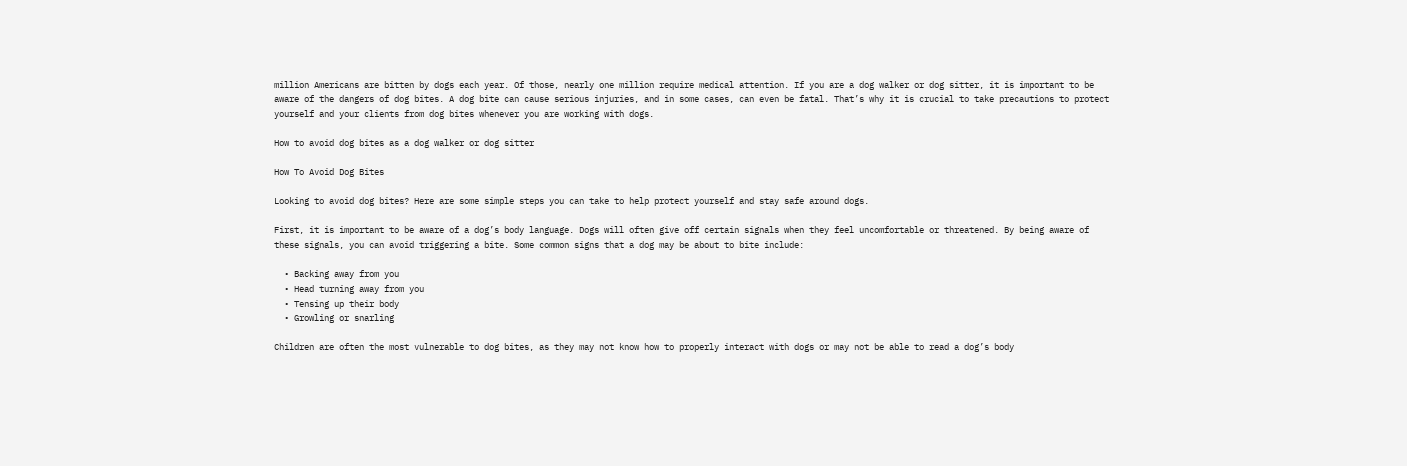million Americans are bitten by dogs each year. Of those, nearly one million require medical attention. If you are a dog walker or dog sitter, it is important to be aware of the dangers of dog bites. A dog bite can cause serious injuries, and in some cases, can even be fatal. That’s why it is crucial to take precautions to protect yourself and your clients from dog bites whenever you are working with dogs.

How to avoid dog bites as a dog walker or dog sitter

How To Avoid Dog Bites

Looking to avoid dog bites? Here are some simple steps you can take to help protect yourself and stay safe around dogs.

First, it is important to be aware of a dog’s body language. Dogs will often give off certain signals when they feel uncomfortable or threatened. By being aware of these signals, you can avoid triggering a bite. Some common signs that a dog may be about to bite include:

  • Backing away from you
  • Head turning away from you
  • Tensing up their body
  • Growling or snarling

Children are often the most vulnerable to dog bites, as they may not know how to properly interact with dogs or may not be able to read a dog’s body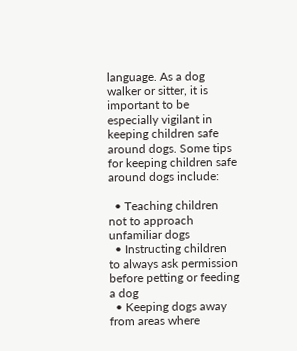language. As a dog walker or sitter, it is important to be especially vigilant in keeping children safe around dogs. Some tips for keeping children safe around dogs include:

  • Teaching children not to approach unfamiliar dogs
  • Instructing children to always ask permission before petting or feeding a dog
  • Keeping dogs away from areas where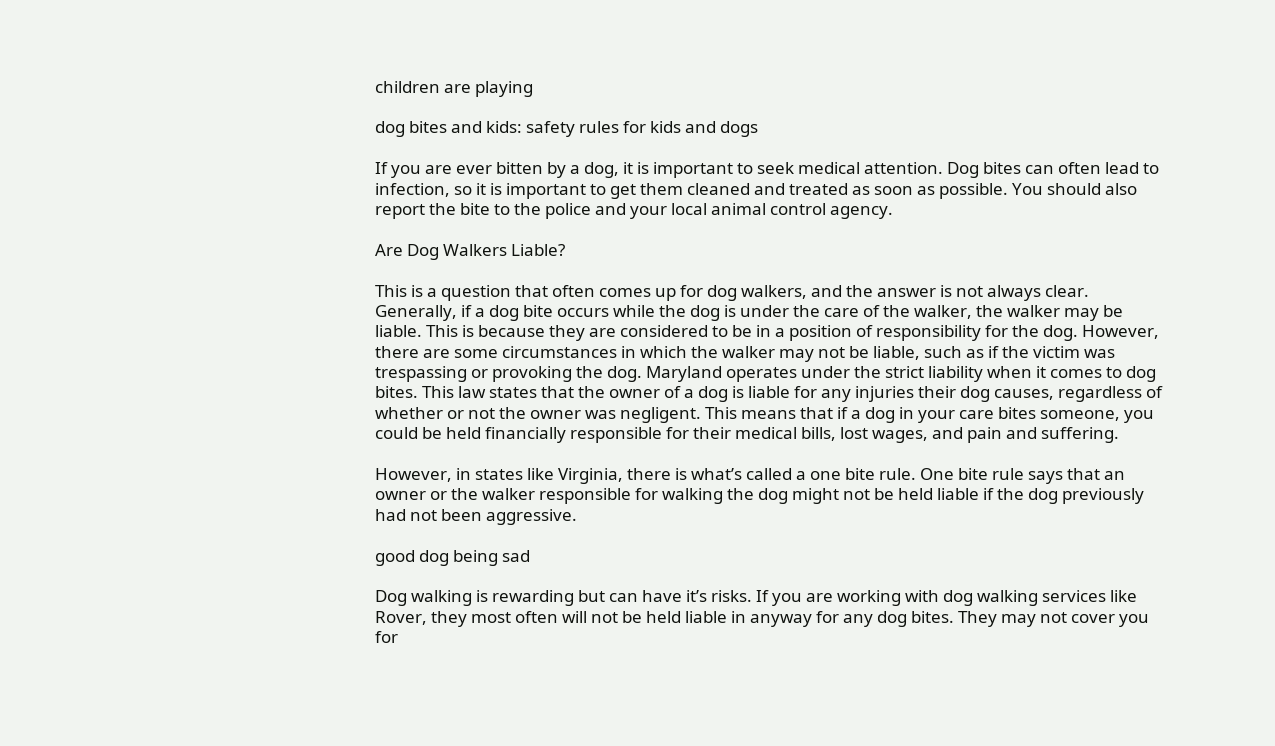children are playing

dog bites and kids: safety rules for kids and dogs

If you are ever bitten by a dog, it is important to seek medical attention. Dog bites can often lead to infection, so it is important to get them cleaned and treated as soon as possible. You should also report the bite to the police and your local animal control agency.

Are Dog Walkers Liable?

This is a question that often comes up for dog walkers, and the answer is not always clear. Generally, if a dog bite occurs while the dog is under the care of the walker, the walker may be liable. This is because they are considered to be in a position of responsibility for the dog. However, there are some circumstances in which the walker may not be liable, such as if the victim was trespassing or provoking the dog. Maryland operates under the strict liability when it comes to dog bites. This law states that the owner of a dog is liable for any injuries their dog causes, regardless of whether or not the owner was negligent. This means that if a dog in your care bites someone, you could be held financially responsible for their medical bills, lost wages, and pain and suffering.

However, in states like Virginia, there is what’s called a one bite rule. One bite rule says that an owner or the walker responsible for walking the dog might not be held liable if the dog previously had not been aggressive.

good dog being sad

Dog walking is rewarding but can have it’s risks. If you are working with dog walking services like Rover, they most often will not be held liable in anyway for any dog bites. They may not cover you for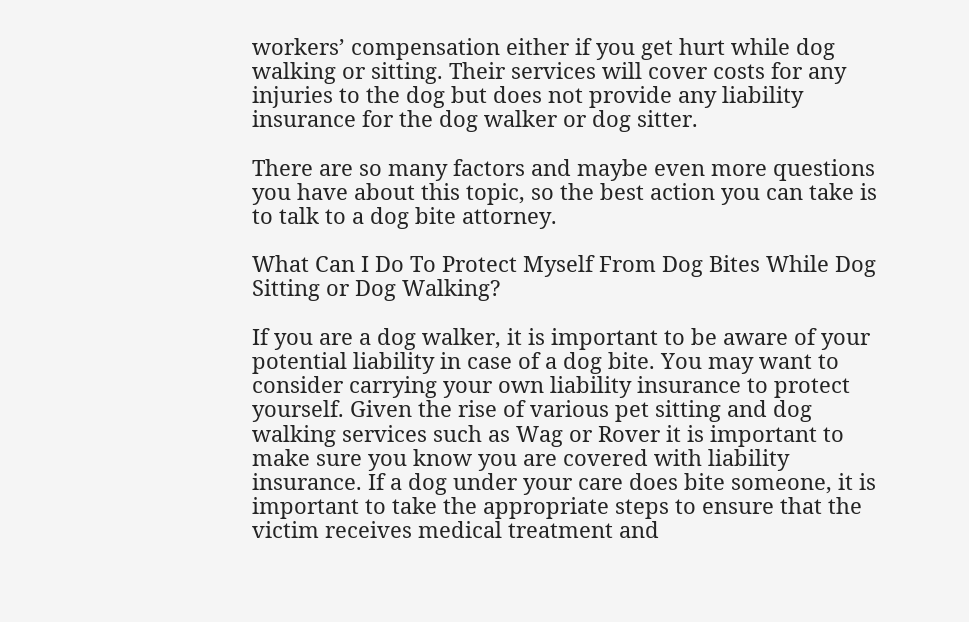workers’ compensation either if you get hurt while dog walking or sitting. Their services will cover costs for any injuries to the dog but does not provide any liability insurance for the dog walker or dog sitter.

There are so many factors and maybe even more questions you have about this topic, so the best action you can take is to talk to a dog bite attorney.

What Can I Do To Protect Myself From Dog Bites While Dog Sitting or Dog Walking?

If you are a dog walker, it is important to be aware of your potential liability in case of a dog bite. You may want to consider carrying your own liability insurance to protect yourself. Given the rise of various pet sitting and dog walking services such as Wag or Rover it is important to make sure you know you are covered with liability insurance. If a dog under your care does bite someone, it is important to take the appropriate steps to ensure that the victim receives medical treatment and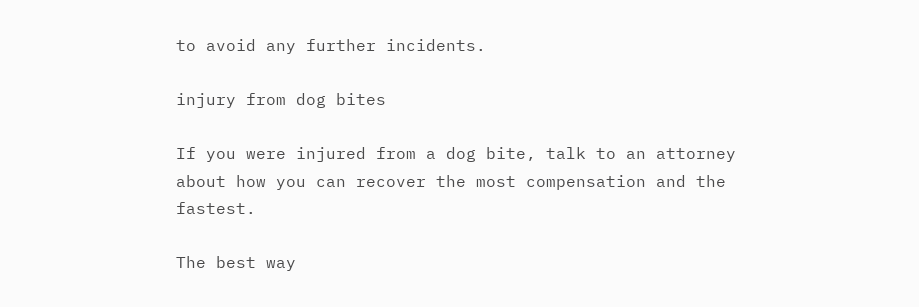to avoid any further incidents.

injury from dog bites

If you were injured from a dog bite, talk to an attorney about how you can recover the most compensation and the fastest.

The best way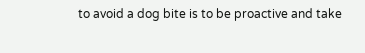to avoid a dog bite is to be proactive and take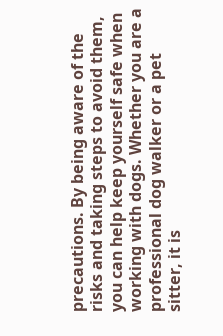precautions. By being aware of the risks and taking steps to avoid them, you can help keep yourself safe when working with dogs. Whether you are a professional dog walker or a pet sitter, it is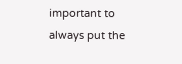important to always put the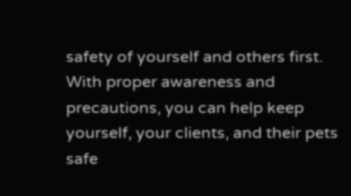safety of yourself and others first. With proper awareness and precautions, you can help keep yourself, your clients, and their pets safe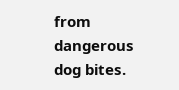from dangerous dog bites.